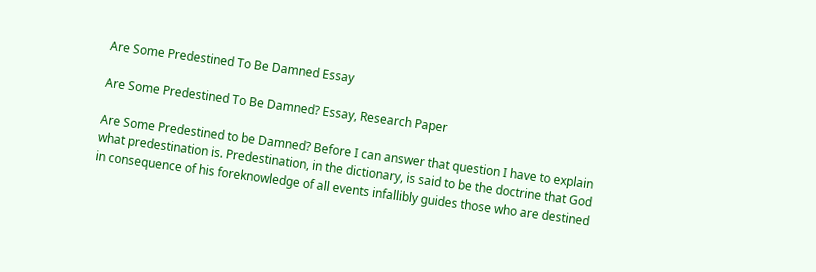Are Some Predestined To Be Damned Essay

Are Some Predestined To Be Damned? Essay, Research Paper

Are Some Predestined to be Damned? Before I can answer that question I have to explain what predestination is. Predestination, in the dictionary, is said to be the doctrine that God in consequence of his foreknowledge of all events infallibly guides those who are destined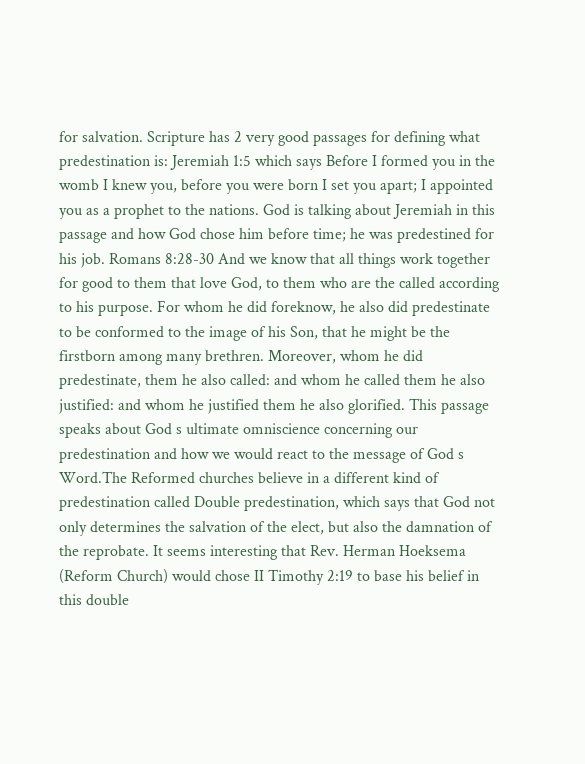for salvation. Scripture has 2 very good passages for defining what predestination is: Jeremiah 1:5 which says Before I formed you in the womb I knew you, before you were born I set you apart; I appointed you as a prophet to the nations. God is talking about Jeremiah in this passage and how God chose him before time; he was predestined for his job. Romans 8:28-30 And we know that all things work together for good to them that love God, to them who are the called according to his purpose. For whom he did foreknow, he also did predestinate to be conformed to the image of his Son, that he might be the firstborn among many brethren. Moreover, whom he did predestinate, them he also called: and whom he called them he also justified: and whom he justified them he also glorified. This passage speaks about God s ultimate omniscience concerning our predestination and how we would react to the message of God s Word.The Reformed churches believe in a different kind of predestination called Double predestination, which says that God not only determines the salvation of the elect, but also the damnation of the reprobate. It seems interesting that Rev. Herman Hoeksema (Reform Church) would chose II Timothy 2:19 to base his belief in this double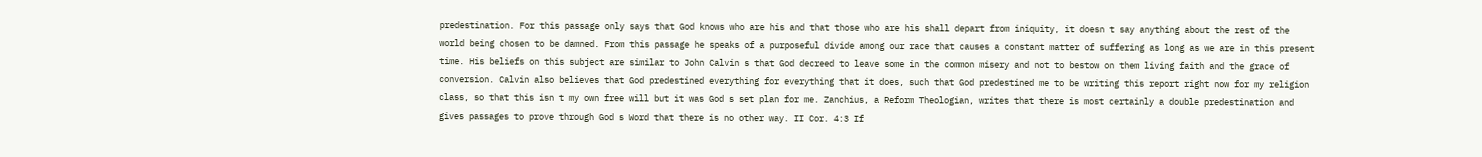predestination. For this passage only says that God knows who are his and that those who are his shall depart from iniquity, it doesn t say anything about the rest of the world being chosen to be damned. From this passage he speaks of a purposeful divide among our race that causes a constant matter of suffering as long as we are in this present time. His beliefs on this subject are similar to John Calvin s that God decreed to leave some in the common misery and not to bestow on them living faith and the grace of conversion. Calvin also believes that God predestined everything for everything that it does, such that God predestined me to be writing this report right now for my religion class, so that this isn t my own free will but it was God s set plan for me. Zanchius, a Reform Theologian, writes that there is most certainly a double predestination and gives passages to prove through God s Word that there is no other way. II Cor. 4:3 If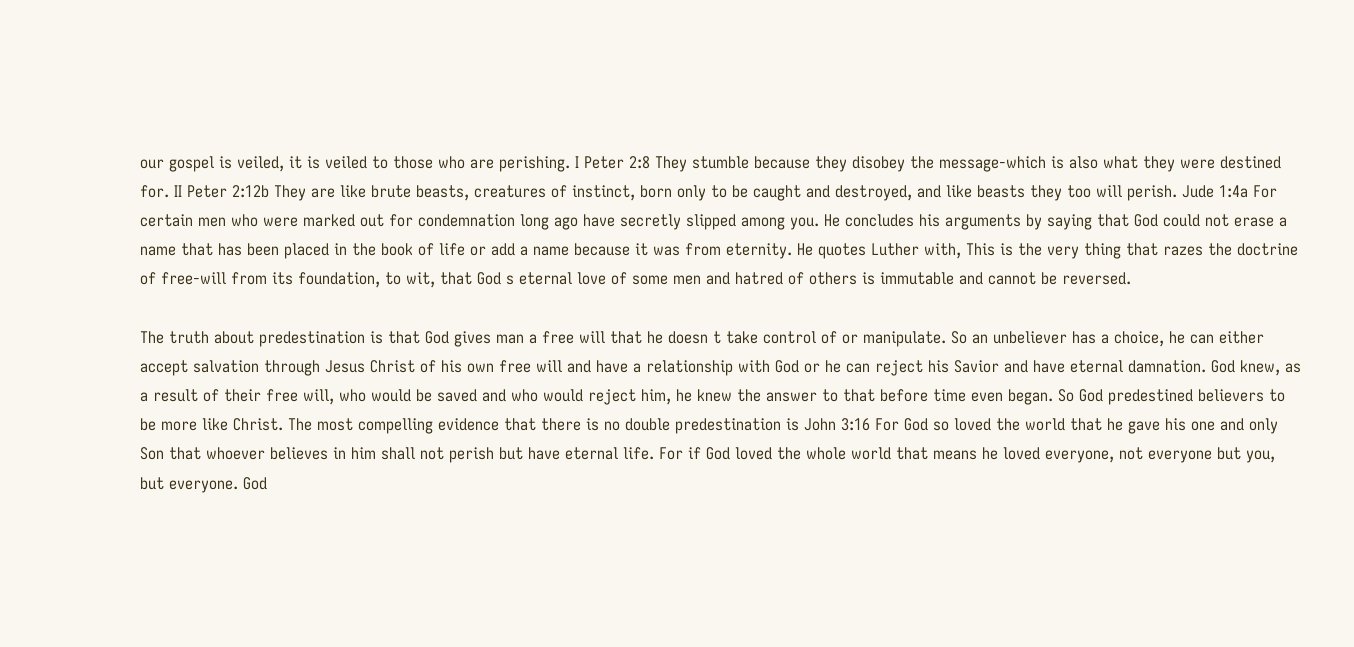our gospel is veiled, it is veiled to those who are perishing. I Peter 2:8 They stumble because they disobey the message-which is also what they were destined for. II Peter 2:12b They are like brute beasts, creatures of instinct, born only to be caught and destroyed, and like beasts they too will perish. Jude 1:4a For certain men who were marked out for condemnation long ago have secretly slipped among you. He concludes his arguments by saying that God could not erase a name that has been placed in the book of life or add a name because it was from eternity. He quotes Luther with, This is the very thing that razes the doctrine of free-will from its foundation, to wit, that God s eternal love of some men and hatred of others is immutable and cannot be reversed.

The truth about predestination is that God gives man a free will that he doesn t take control of or manipulate. So an unbeliever has a choice, he can either accept salvation through Jesus Christ of his own free will and have a relationship with God or he can reject his Savior and have eternal damnation. God knew, as a result of their free will, who would be saved and who would reject him, he knew the answer to that before time even began. So God predestined believers to be more like Christ. The most compelling evidence that there is no double predestination is John 3:16 For God so loved the world that he gave his one and only Son that whoever believes in him shall not perish but have eternal life. For if God loved the whole world that means he loved everyone, not everyone but you, but everyone. God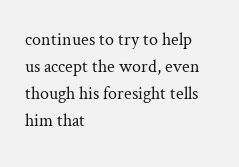continues to try to help us accept the word, even though his foresight tells him that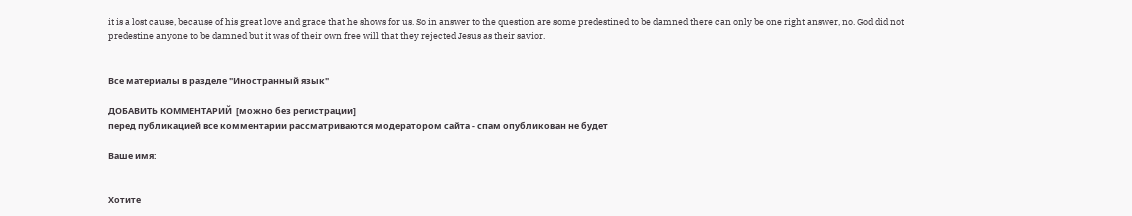it is a lost cause, because of his great love and grace that he shows for us. So in answer to the question are some predestined to be damned there can only be one right answer, no. God did not predestine anyone to be damned but it was of their own free will that they rejected Jesus as their savior.


Все материалы в разделе "Иностранный язык"

ДОБАВИТЬ КОММЕНТАРИЙ  [можно без регистрации]
перед публикацией все комментарии рассматриваются модератором сайта - спам опубликован не будет

Ваше имя:


Хотите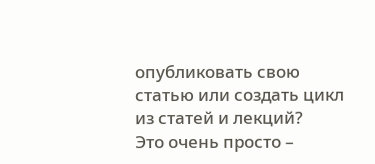опубликовать свою статью или создать цикл из статей и лекций?
Это очень просто –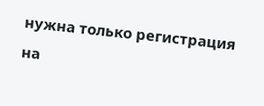нужна только регистрация на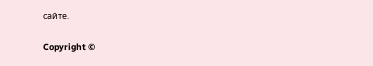сайте.

Copyright ©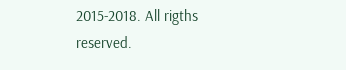2015-2018. All rigths reserved.